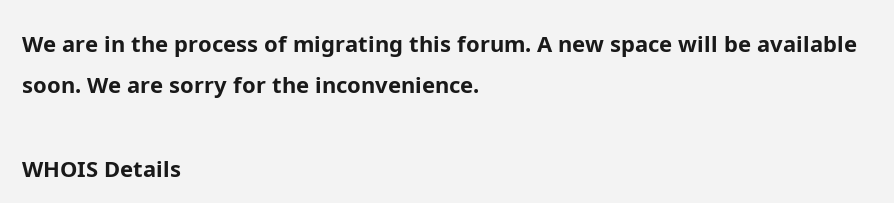We are in the process of migrating this forum. A new space will be available soon. We are sorry for the inconvenience.

WHOIS Details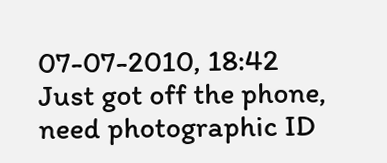07-07-2010, 18:42
Just got off the phone, need photographic ID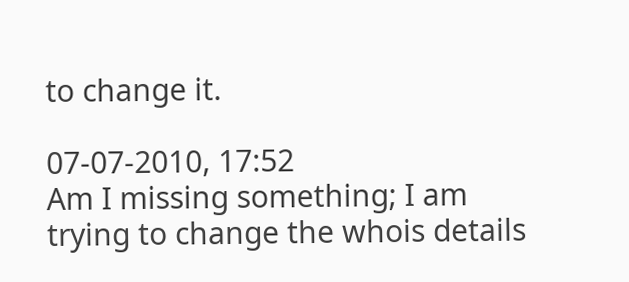to change it.

07-07-2010, 17:52
Am I missing something; I am trying to change the whois details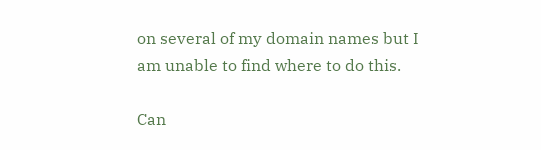on several of my domain names but I am unable to find where to do this.

Can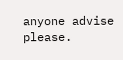anyone advise please.